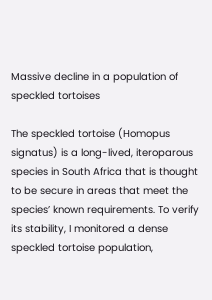Massive decline in a population of speckled tortoises

The speckled tortoise (Homopus signatus) is a long-lived, iteroparous species in South Africa that is thought to be secure in areas that meet the species’ known requirements. To verify its stability, I monitored a dense speckled tortoise population,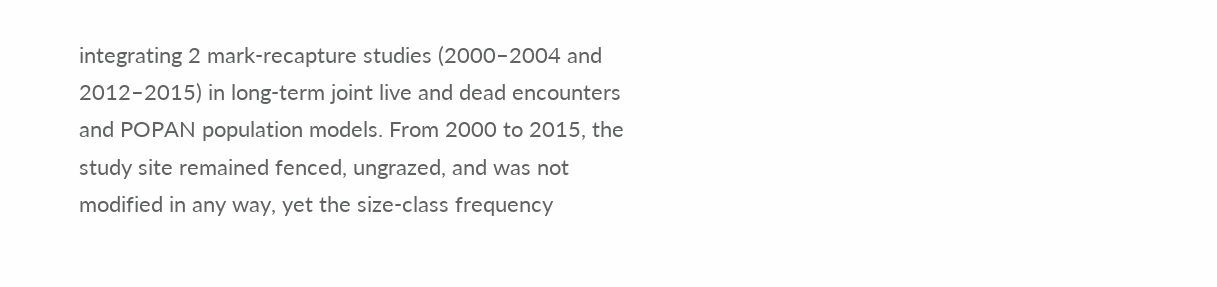integrating 2 mark-recapture studies (2000–2004 and 2012–2015) in long-term joint live and dead encounters and POPAN population models. From 2000 to 2015, the study site remained fenced, ungrazed, and was not modified in any way, yet the size-class frequency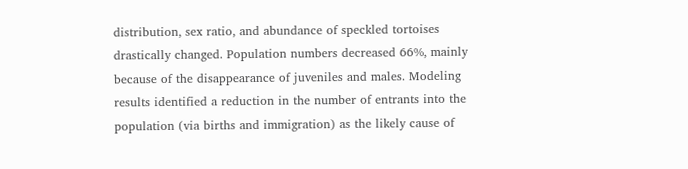distribution, sex ratio, and abundance of speckled tortoises drastically changed. Population numbers decreased 66%, mainly because of the disappearance of juveniles and males. Modeling results identified a reduction in the number of entrants into the population (via births and immigration) as the likely cause of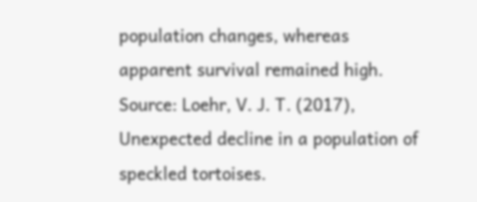population changes, whereas apparent survival remained high.
Source: Loehr, V. J. T. (2017), Unexpected decline in a population of speckled tortoises.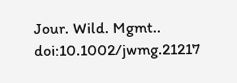Jour. Wild. Mgmt.. doi:10.1002/jwmg.21217